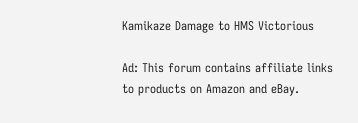Kamikaze Damage to HMS Victorious

Ad: This forum contains affiliate links to products on Amazon and eBay.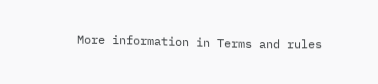More information in Terms and rules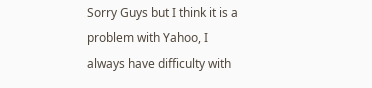Sorry Guys but I think it is a problem with Yahoo, I always have difficulty with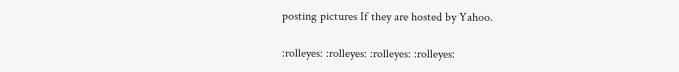posting pictures If they are hosted by Yahoo.

:rolleyes: :rolleyes: :rolleyes: :rolleyes: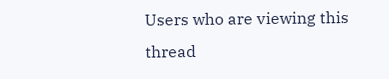Users who are viewing this thread